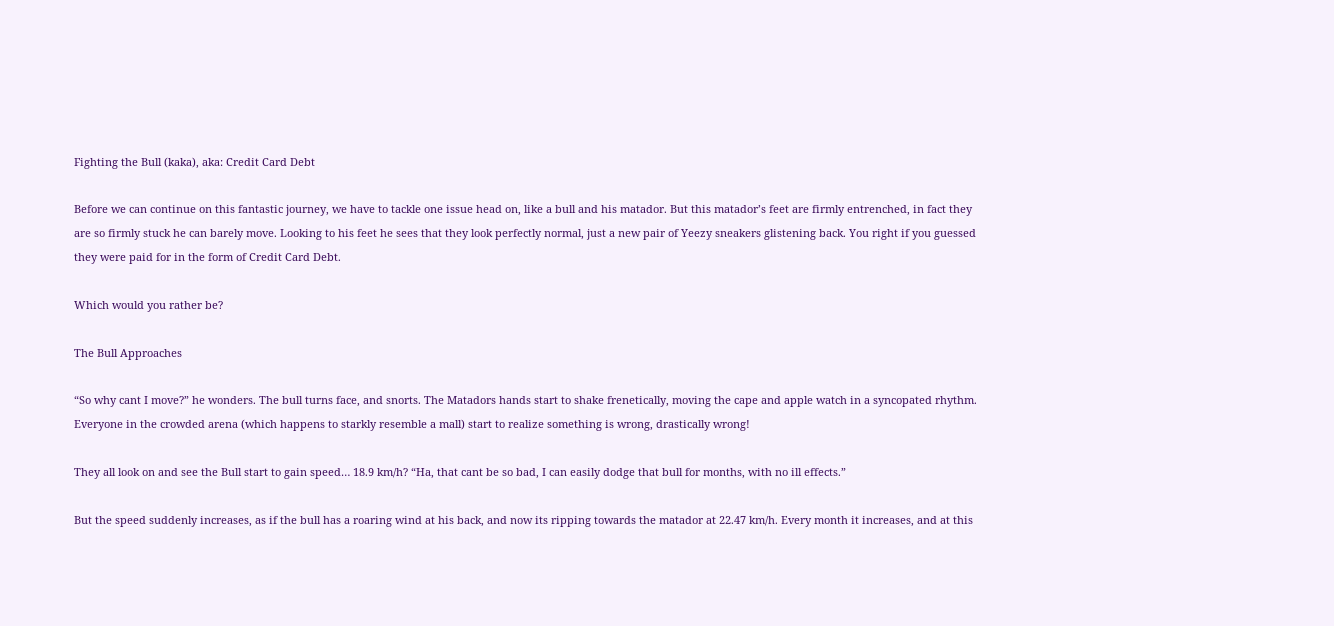Fighting the Bull (kaka), aka: Credit Card Debt

Before we can continue on this fantastic journey, we have to tackle one issue head on, like a bull and his matador. But this matador’s feet are firmly entrenched, in fact they are so firmly stuck he can barely move. Looking to his feet he sees that they look perfectly normal, just a new pair of Yeezy sneakers glistening back. You right if you guessed they were paid for in the form of Credit Card Debt.

Which would you rather be?

The Bull Approaches

“So why cant I move?” he wonders. The bull turns face, and snorts. The Matadors hands start to shake frenetically, moving the cape and apple watch in a syncopated rhythm. Everyone in the crowded arena (which happens to starkly resemble a mall) start to realize something is wrong, drastically wrong!

They all look on and see the Bull start to gain speed… 18.9 km/h? “Ha, that cant be so bad, I can easily dodge that bull for months, with no ill effects.”

But the speed suddenly increases, as if the bull has a roaring wind at his back, and now its ripping towards the matador at 22.47 km/h. Every month it increases, and at this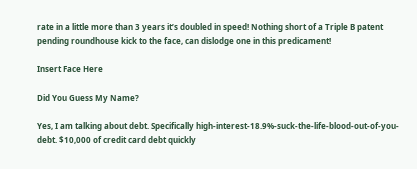rate in a little more than 3 years it’s doubled in speed! Nothing short of a Triple B patent pending roundhouse kick to the face, can dislodge one in this predicament!

Insert Face Here

Did You Guess My Name?

Yes, I am talking about debt. Specifically high-interest-18.9%-suck-the-life-blood-out-of-you-debt. $10,000 of credit card debt quickly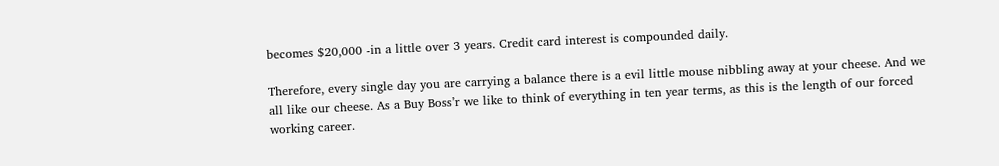becomes $20,000 -in a little over 3 years. Credit card interest is compounded daily.

Therefore, every single day you are carrying a balance there is a evil little mouse nibbling away at your cheese. And we all like our cheese. As a Buy Boss’r we like to think of everything in ten year terms, as this is the length of our forced working career.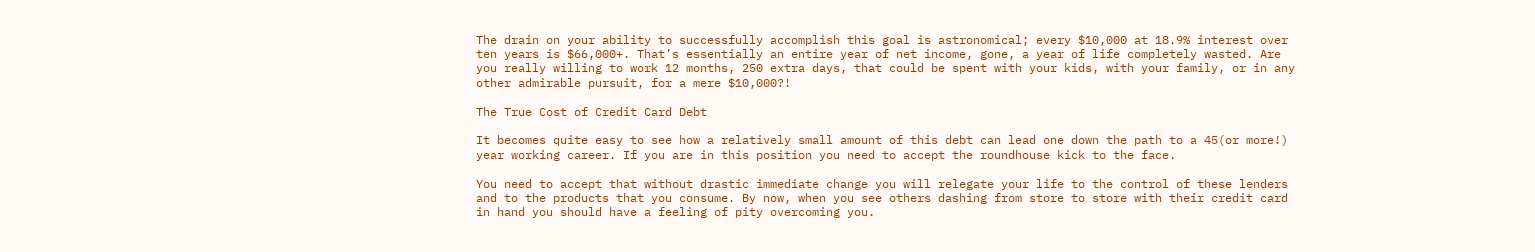The drain on your ability to successfully accomplish this goal is astronomical; every $10,000 at 18.9% interest over ten years is $66,000+. That’s essentially an entire year of net income, gone, a year of life completely wasted. Are you really willing to work 12 months, 250 extra days, that could be spent with your kids, with your family, or in any other admirable pursuit, for a mere $10,000?!

The True Cost of Credit Card Debt

It becomes quite easy to see how a relatively small amount of this debt can lead one down the path to a 45(or more!) year working career. If you are in this position you need to accept the roundhouse kick to the face.

You need to accept that without drastic immediate change you will relegate your life to the control of these lenders and to the products that you consume. By now, when you see others dashing from store to store with their credit card in hand you should have a feeling of pity overcoming you.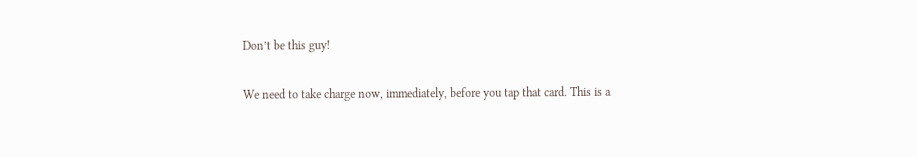Don’t be this guy!

We need to take charge now, immediately, before you tap that card. This is a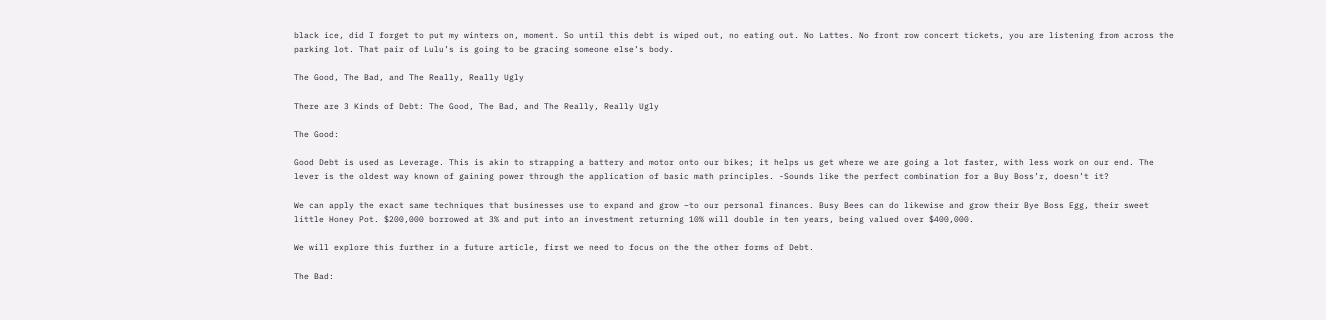black ice, did I forget to put my winters on, moment. So until this debt is wiped out, no eating out. No Lattes. No front row concert tickets, you are listening from across the parking lot. That pair of Lulu’s is going to be gracing someone else’s body.

The Good, The Bad, and The Really, Really Ugly

There are 3 Kinds of Debt: The Good, The Bad, and The Really, Really Ugly

The Good:

Good Debt is used as Leverage. This is akin to strapping a battery and motor onto our bikes; it helps us get where we are going a lot faster, with less work on our end. The lever is the oldest way known of gaining power through the application of basic math principles. -Sounds like the perfect combination for a Buy Boss’r, doesn’t it?

We can apply the exact same techniques that businesses use to expand and grow –to our personal finances. Busy Bees can do likewise and grow their Bye Boss Egg, their sweet little Honey Pot. $200,000 borrowed at 3% and put into an investment returning 10% will double in ten years, being valued over $400,000.

We will explore this further in a future article, first we need to focus on the the other forms of Debt.

The Bad: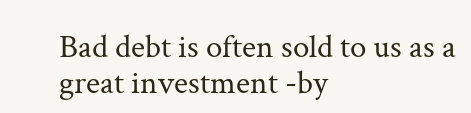Bad debt is often sold to us as a great investment -by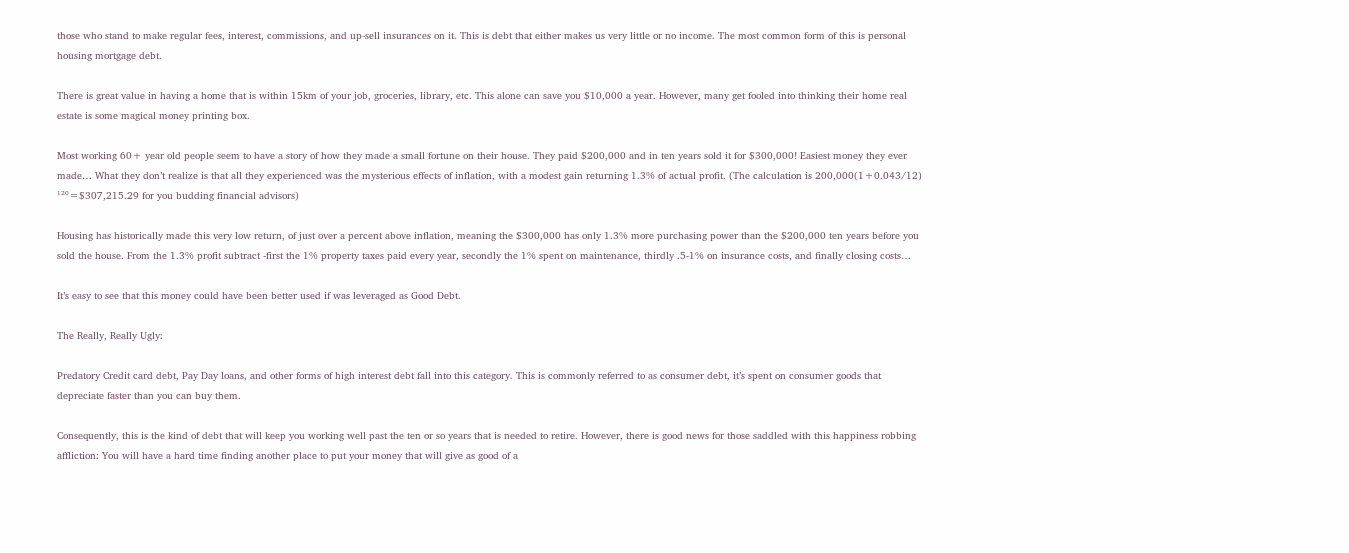those who stand to make regular fees, interest, commissions, and up-sell insurances on it. This is debt that either makes us very little or no income. The most common form of this is personal housing mortgage debt.

There is great value in having a home that is within 15km of your job, groceries, library, etc. This alone can save you $10,000 a year. However, many get fooled into thinking their home real estate is some magical money printing box.

Most working 60+ year old people seem to have a story of how they made a small fortune on their house. They paid $200,000 and in ten years sold it for $300,000! Easiest money they ever made… What they don’t realize is that all they experienced was the mysterious effects of inflation, with a modest gain returning 1.3% of actual profit. (The calculation is 200,000(1+0.043/12) ¹²⁰=$307,215.29 for you budding financial advisors)

Housing has historically made this very low return, of just over a percent above inflation, meaning the $300,000 has only 1.3% more purchasing power than the $200,000 ten years before you sold the house. From the 1.3% profit subtract -first the 1% property taxes paid every year, secondly the 1% spent on maintenance, thirdly .5-1% on insurance costs, and finally closing costs…

It’s easy to see that this money could have been better used if was leveraged as Good Debt.

The Really, Really Ugly:

Predatory Credit card debt, Pay Day loans, and other forms of high interest debt fall into this category. This is commonly referred to as consumer debt, it’s spent on consumer goods that depreciate faster than you can buy them.

Consequently, this is the kind of debt that will keep you working well past the ten or so years that is needed to retire. However, there is good news for those saddled with this happiness robbing affliction: You will have a hard time finding another place to put your money that will give as good of a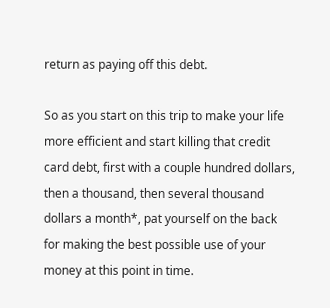return as paying off this debt.

So as you start on this trip to make your life more efficient and start killing that credit card debt, first with a couple hundred dollars, then a thousand, then several thousand dollars a month*, pat yourself on the back for making the best possible use of your money at this point in time.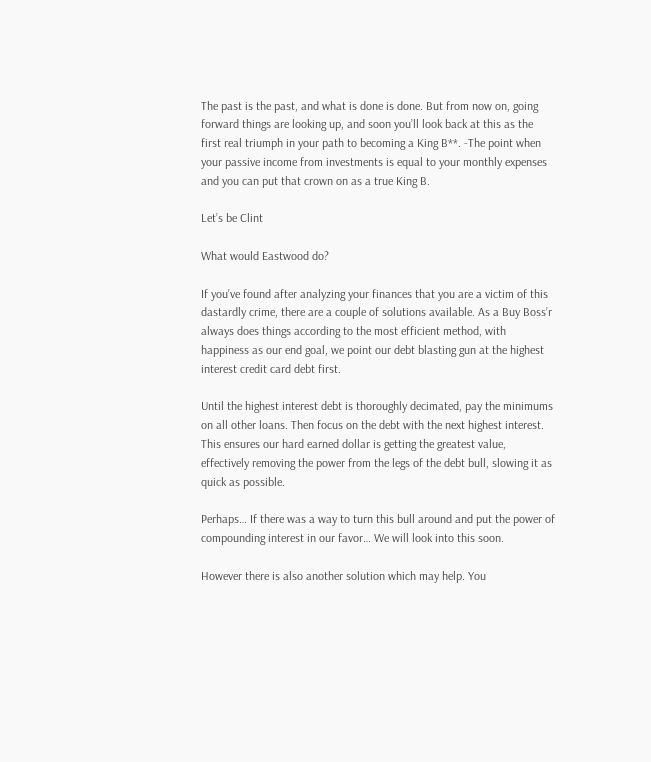The past is the past, and what is done is done. But from now on, going forward things are looking up, and soon you’ll look back at this as the first real triumph in your path to becoming a King B**. -The point when your passive income from investments is equal to your monthly expenses and you can put that crown on as a true King B.

Let’s be Clint

What would Eastwood do?

If you’ve found after analyzing your finances that you are a victim of this dastardly crime, there are a couple of solutions available. As a Buy Boss’r always does things according to the most efficient method, with happiness as our end goal, we point our debt blasting gun at the highest interest credit card debt first.

Until the highest interest debt is thoroughly decimated, pay the minimums on all other loans. Then focus on the debt with the next highest interest. This ensures our hard earned dollar is getting the greatest value, effectively removing the power from the legs of the debt bull, slowing it as quick as possible.

Perhaps… If there was a way to turn this bull around and put the power of compounding interest in our favor… We will look into this soon.

However there is also another solution which may help. You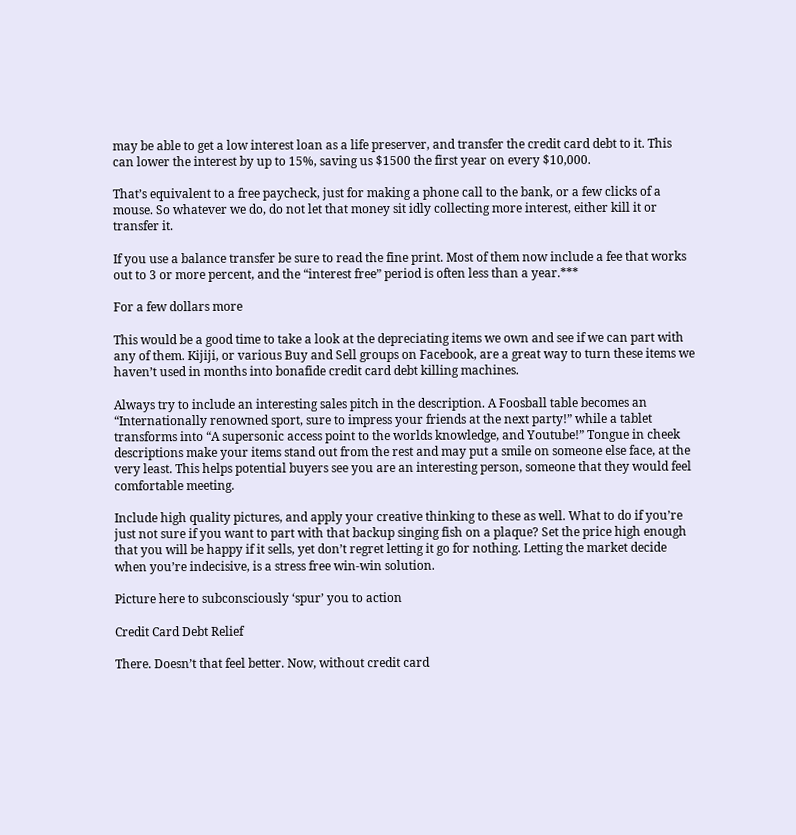may be able to get a low interest loan as a life preserver, and transfer the credit card debt to it. This can lower the interest by up to 15%, saving us $1500 the first year on every $10,000.

That’s equivalent to a free paycheck, just for making a phone call to the bank, or a few clicks of a mouse. So whatever we do, do not let that money sit idly collecting more interest, either kill it or transfer it.

If you use a balance transfer be sure to read the fine print. Most of them now include a fee that works out to 3 or more percent, and the “interest free” period is often less than a year.***

For a few dollars more

This would be a good time to take a look at the depreciating items we own and see if we can part with any of them. Kijiji, or various Buy and Sell groups on Facebook, are a great way to turn these items we haven’t used in months into bonafide credit card debt killing machines.

Always try to include an interesting sales pitch in the description. A Foosball table becomes an “Internationally renowned sport, sure to impress your friends at the next party!” while a tablet transforms into “A supersonic access point to the worlds knowledge, and Youtube!” Tongue in cheek descriptions make your items stand out from the rest and may put a smile on someone else face, at the very least. This helps potential buyers see you are an interesting person, someone that they would feel comfortable meeting.

Include high quality pictures, and apply your creative thinking to these as well. What to do if you’re just not sure if you want to part with that backup singing fish on a plaque? Set the price high enough that you will be happy if it sells, yet don’t regret letting it go for nothing. Letting the market decide when you’re indecisive, is a stress free win-win solution.

Picture here to subconsciously ‘spur’ you to action

Credit Card Debt Relief

There. Doesn’t that feel better. Now, without credit card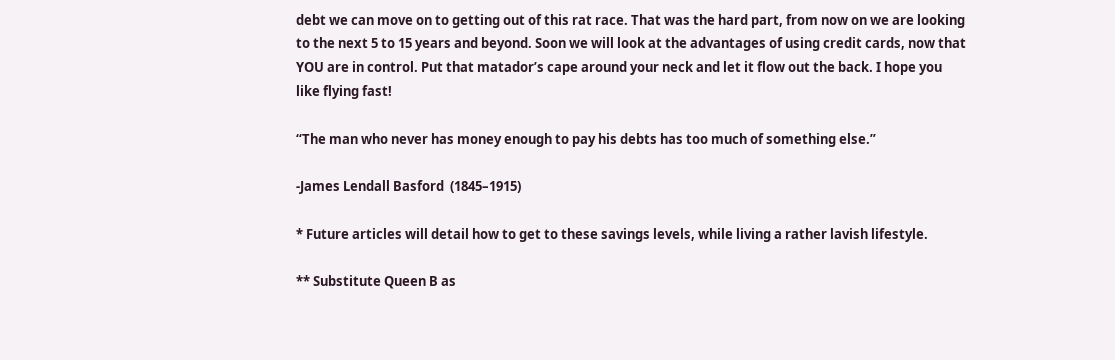debt we can move on to getting out of this rat race. That was the hard part, from now on we are looking to the next 5 to 15 years and beyond. Soon we will look at the advantages of using credit cards, now that YOU are in control. Put that matador’s cape around your neck and let it flow out the back. I hope you like flying fast!

“The man who never has money enough to pay his debts has too much of something else.”

-James Lendall Basford  (1845–1915)

* Future articles will detail how to get to these savings levels, while living a rather lavish lifestyle.

** Substitute Queen B as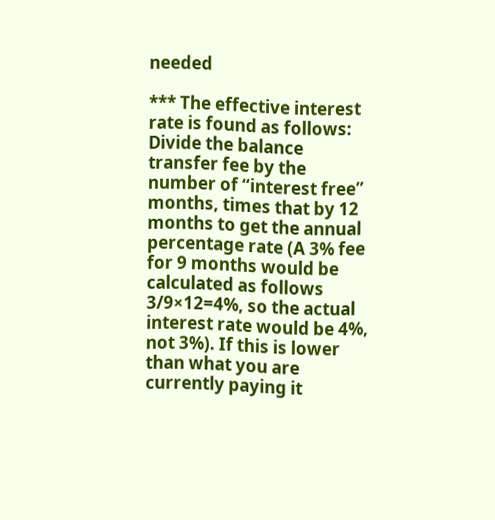needed

*** The effective interest rate is found as follows: Divide the balance transfer fee by the number of “interest free” months, times that by 12 months to get the annual percentage rate (A 3% fee for 9 months would be calculated as follows 3/9×12=4%, so the actual interest rate would be 4%, not 3%). If this is lower than what you are currently paying it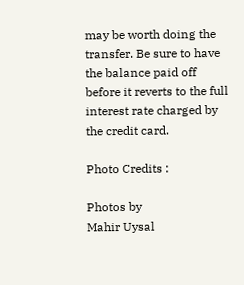may be worth doing the transfer. Be sure to have the balance paid off before it reverts to the full interest rate charged by the credit card.

Photo Credits :

Photos by
Mahir Uysal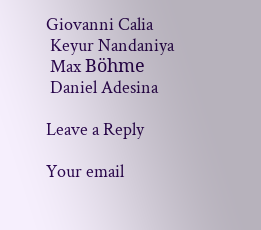Giovanni Calia
 Keyur Nandaniya
 Max Böhme
 Daniel Adesina

Leave a Reply

Your email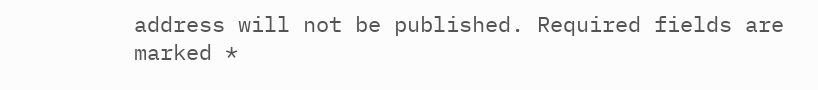address will not be published. Required fields are marked *